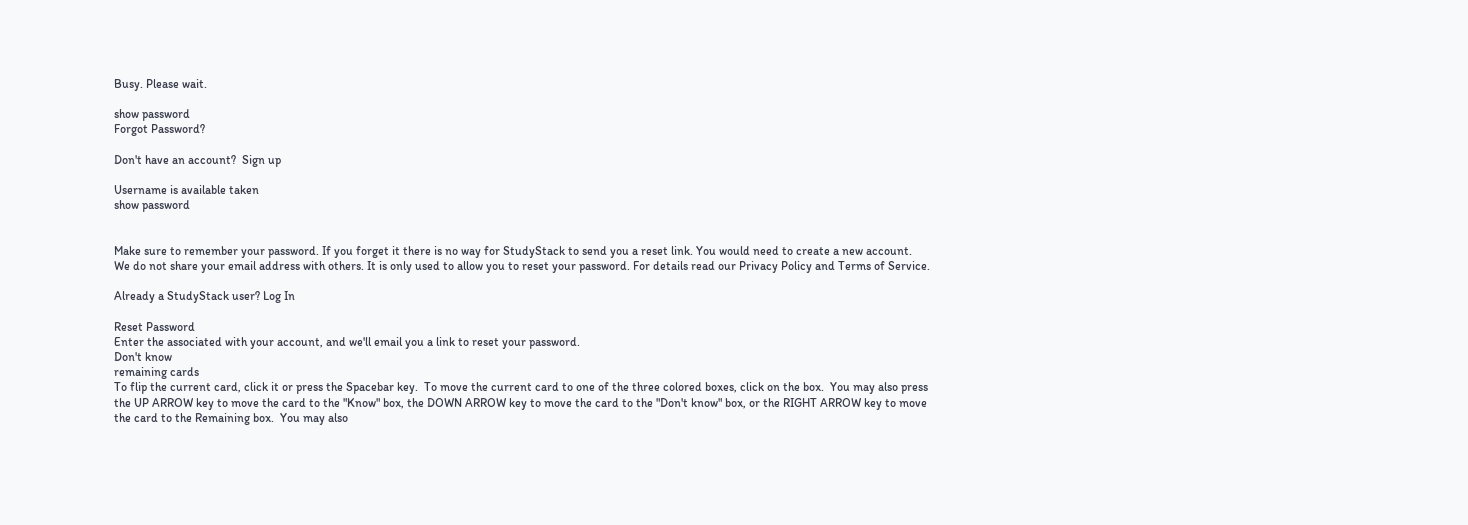Busy. Please wait.

show password
Forgot Password?

Don't have an account?  Sign up

Username is available taken
show password


Make sure to remember your password. If you forget it there is no way for StudyStack to send you a reset link. You would need to create a new account.
We do not share your email address with others. It is only used to allow you to reset your password. For details read our Privacy Policy and Terms of Service.

Already a StudyStack user? Log In

Reset Password
Enter the associated with your account, and we'll email you a link to reset your password.
Don't know
remaining cards
To flip the current card, click it or press the Spacebar key.  To move the current card to one of the three colored boxes, click on the box.  You may also press the UP ARROW key to move the card to the "Know" box, the DOWN ARROW key to move the card to the "Don't know" box, or the RIGHT ARROW key to move the card to the Remaining box.  You may also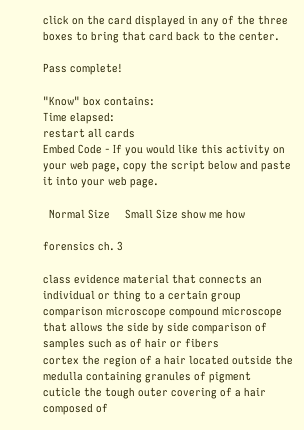click on the card displayed in any of the three boxes to bring that card back to the center.

Pass complete!

"Know" box contains:
Time elapsed:
restart all cards
Embed Code - If you would like this activity on your web page, copy the script below and paste it into your web page.

  Normal Size     Small Size show me how

forensics ch. 3

class evidence material that connects an individual or thing to a certain group
comparison microscope compound microscope that allows the side by side comparison of samples such as of hair or fibers
cortex the region of a hair located outside the medulla containing granules of pigment
cuticle the tough outer covering of a hair composed of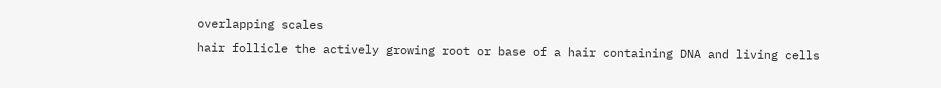overlapping scales
hair follicle the actively growing root or base of a hair containing DNA and living cells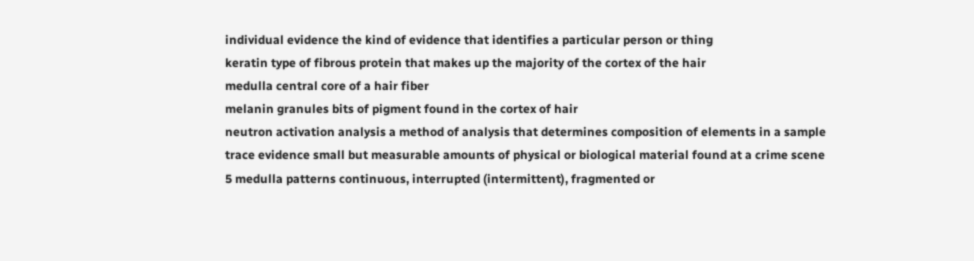individual evidence the kind of evidence that identifies a particular person or thing
keratin type of fibrous protein that makes up the majority of the cortex of the hair
medulla central core of a hair fiber
melanin granules bits of pigment found in the cortex of hair
neutron activation analysis a method of analysis that determines composition of elements in a sample
trace evidence small but measurable amounts of physical or biological material found at a crime scene
5 medulla patterns continuous, interrupted (intermittent), fragmented or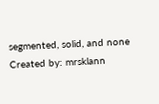segmented, solid, and none
Created by: mrsklann